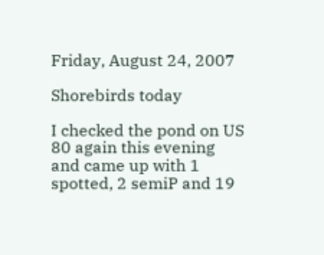Friday, August 24, 2007

Shorebirds today

I checked the pond on US 80 again this evening and came up with 1 spotted, 2 semiP and 19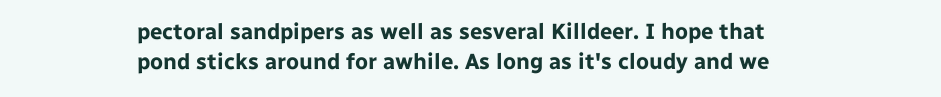pectoral sandpipers as well as sesveral Killdeer. I hope that pond sticks around for awhile. As long as it's cloudy and we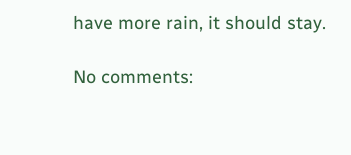have more rain, it should stay.

No comments: